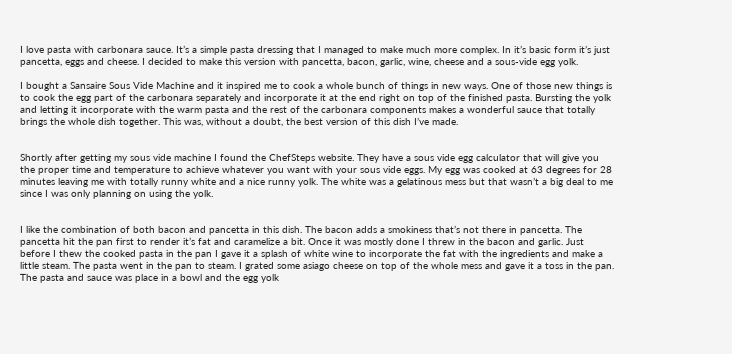I love pasta with carbonara sauce. It’s a simple pasta dressing that I managed to make much more complex. In it’s basic form it’s just pancetta, eggs and cheese. I decided to make this version with pancetta, bacon, garlic, wine, cheese and a sous-vide egg yolk.

I bought a Sansaire Sous Vide Machine and it inspired me to cook a whole bunch of things in new ways. One of those new things is to cook the egg part of the carbonara separately and incorporate it at the end right on top of the finished pasta. Bursting the yolk and letting it incorporate with the warm pasta and the rest of the carbonara components makes a wonderful sauce that totally brings the whole dish together. This was, without a doubt, the best version of this dish I’ve made.


Shortly after getting my sous vide machine I found the ChefSteps website. They have a sous vide egg calculator that will give you the proper time and temperature to achieve whatever you want with your sous vide eggs. My egg was cooked at 63 degrees for 28 minutes leaving me with totally runny white and a nice runny yolk. The white was a gelatinous mess but that wasn’t a big deal to me since I was only planning on using the yolk.


I like the combination of both bacon and pancetta in this dish. The bacon adds a smokiness that’s not there in pancetta. The pancetta hit the pan first to render it’s fat and caramelize a bit. Once it was mostly done I threw in the bacon and garlic. Just before I thew the cooked pasta in the pan I gave it a splash of white wine to incorporate the fat with the ingredients and make a little steam. The pasta went in the pan to steam. I grated some asiago cheese on top of the whole mess and gave it a toss in the pan. The pasta and sauce was place in a bowl and the egg yolk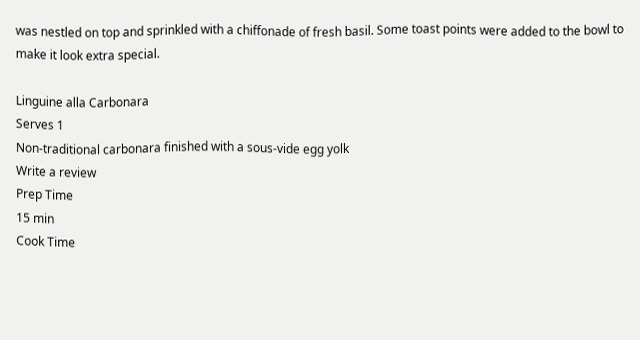was nestled on top and sprinkled with a chiffonade of fresh basil. Some toast points were added to the bowl to make it look extra special.

Linguine alla Carbonara
Serves 1
Non-traditional carbonara finished with a sous-vide egg yolk
Write a review
Prep Time
15 min
Cook Time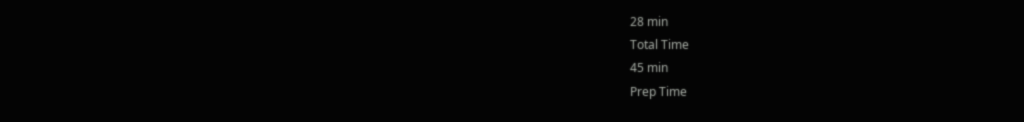28 min
Total Time
45 min
Prep Time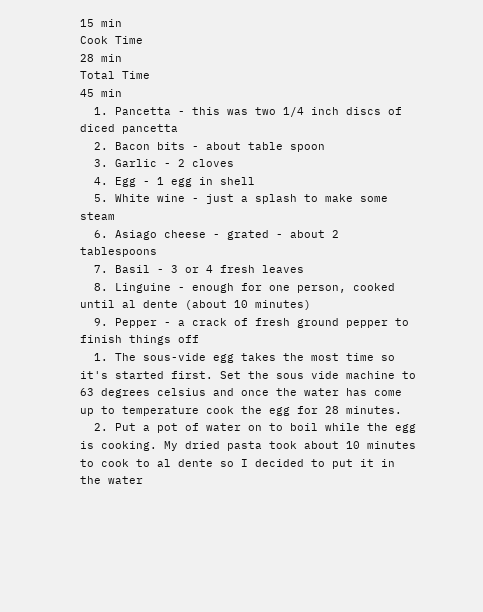15 min
Cook Time
28 min
Total Time
45 min
  1. Pancetta - this was two 1/4 inch discs of diced pancetta
  2. Bacon bits - about table spoon
  3. Garlic - 2 cloves
  4. Egg - 1 egg in shell
  5. White wine - just a splash to make some steam
  6. Asiago cheese - grated - about 2 tablespoons
  7. Basil - 3 or 4 fresh leaves
  8. Linguine - enough for one person, cooked until al dente (about 10 minutes)
  9. Pepper - a crack of fresh ground pepper to finish things off
  1. The sous-vide egg takes the most time so it's started first. Set the sous vide machine to 63 degrees celsius and once the water has come up to temperature cook the egg for 28 minutes.
  2. Put a pot of water on to boil while the egg is cooking. My dried pasta took about 10 minutes to cook to al dente so I decided to put it in the water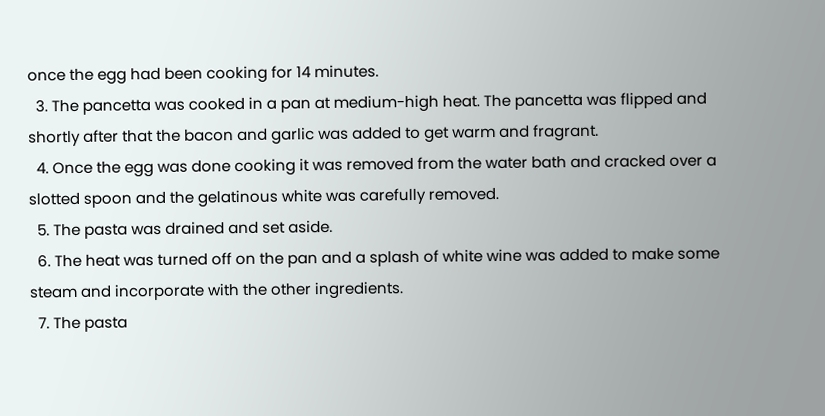once the egg had been cooking for 14 minutes.
  3. The pancetta was cooked in a pan at medium-high heat. The pancetta was flipped and shortly after that the bacon and garlic was added to get warm and fragrant.
  4. Once the egg was done cooking it was removed from the water bath and cracked over a slotted spoon and the gelatinous white was carefully removed.
  5. The pasta was drained and set aside.
  6. The heat was turned off on the pan and a splash of white wine was added to make some steam and incorporate with the other ingredients.
  7. The pasta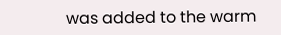was added to the warm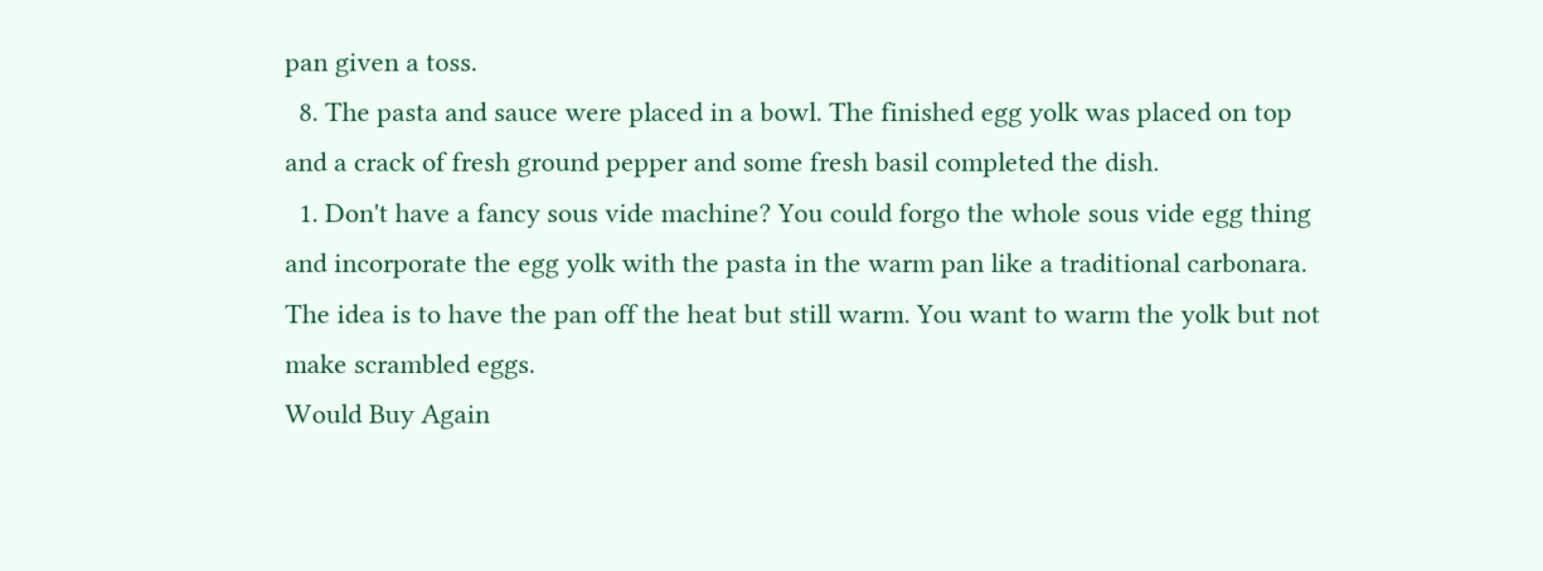pan given a toss.
  8. The pasta and sauce were placed in a bowl. The finished egg yolk was placed on top and a crack of fresh ground pepper and some fresh basil completed the dish.
  1. Don't have a fancy sous vide machine? You could forgo the whole sous vide egg thing and incorporate the egg yolk with the pasta in the warm pan like a traditional carbonara. The idea is to have the pan off the heat but still warm. You want to warm the yolk but not make scrambled eggs.
Would Buy Again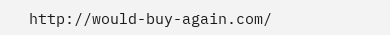http://would-buy-again.com/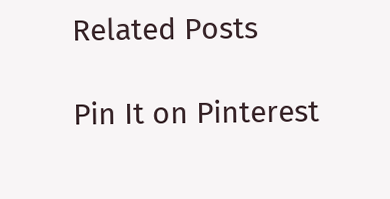Related Posts

Pin It on Pinterest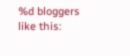%d bloggers like this: